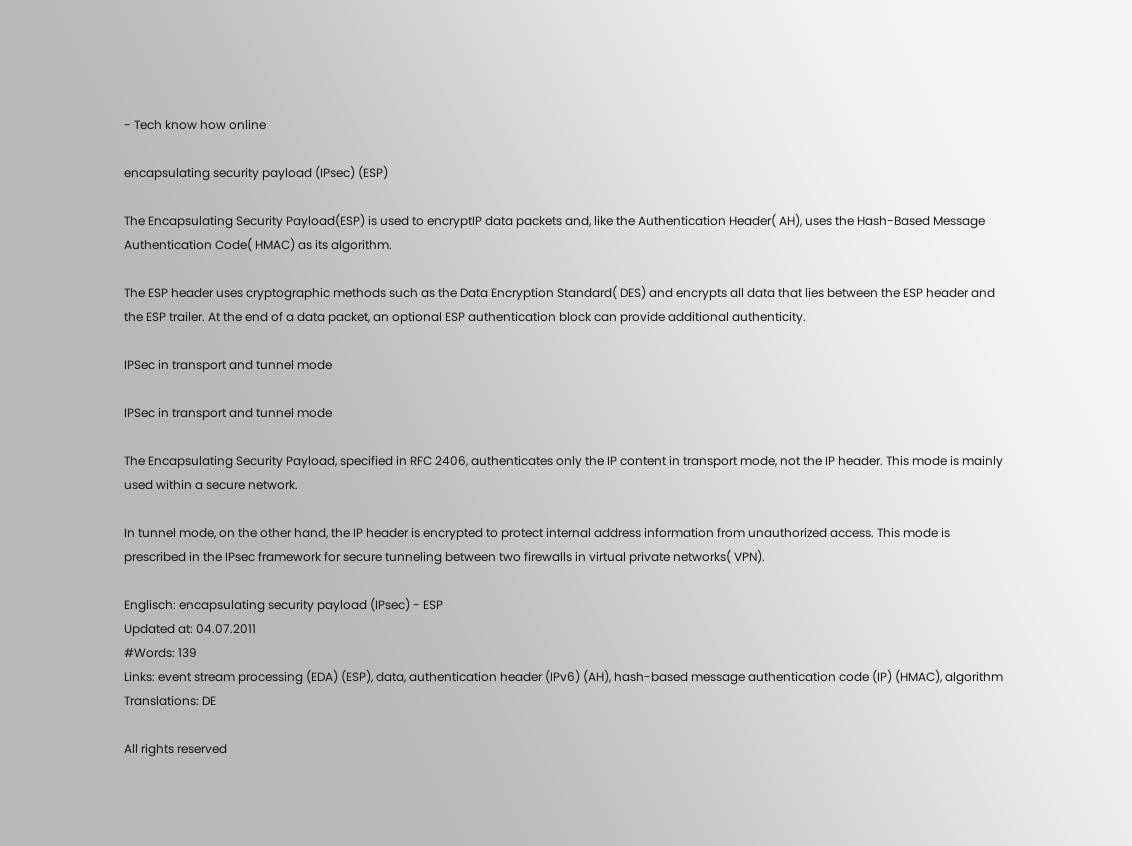- Tech know how online

encapsulating security payload (IPsec) (ESP)

The Encapsulating Security Payload(ESP) is used to encryptIP data packets and, like the Authentication Header( AH), uses the Hash-Based Message Authentication Code( HMAC) as its algorithm.

The ESP header uses cryptographic methods such as the Data Encryption Standard( DES) and encrypts all data that lies between the ESP header and the ESP trailer. At the end of a data packet, an optional ESP authentication block can provide additional authenticity.

IPSec in transport and tunnel mode

IPSec in transport and tunnel mode

The Encapsulating Security Payload, specified in RFC 2406, authenticates only the IP content in transport mode, not the IP header. This mode is mainly used within a secure network.

In tunnel mode, on the other hand, the IP header is encrypted to protect internal address information from unauthorized access. This mode is prescribed in the IPsec framework for secure tunneling between two firewalls in virtual private networks( VPN).

Englisch: encapsulating security payload (IPsec) - ESP
Updated at: 04.07.2011
#Words: 139
Links: event stream processing (EDA) (ESP), data, authentication header (IPv6) (AH), hash-based message authentication code (IP) (HMAC), algorithm
Translations: DE

All rights reserved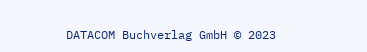DATACOM Buchverlag GmbH © 2023